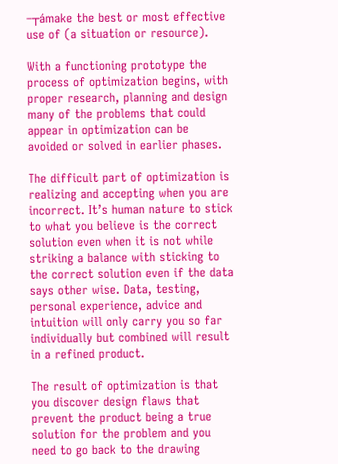–┬ámake the best or most effective use of (a situation or resource).

With a functioning prototype the process of optimization begins, with proper research, planning and design many of the problems that could appear in optimization can be avoided or solved in earlier phases.

The difficult part of optimization is realizing and accepting when you are incorrect. It’s human nature to stick to what you believe is the correct solution even when it is not while striking a balance with sticking to the correct solution even if the data says other wise. Data, testing, personal experience, advice and intuition will only carry you so far individually but combined will result in a refined product.

The result of optimization is that you discover design flaws that prevent the product being a true solution for the problem and you need to go back to the drawing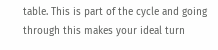table. This is part of the cycle and going through this makes your ideal turn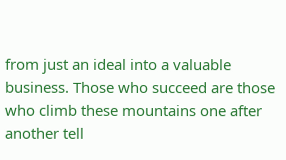from just an ideal into a valuable business. Those who succeed are those who climb these mountains one after another tell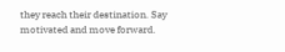they reach their destination. Say motivated and move forward.